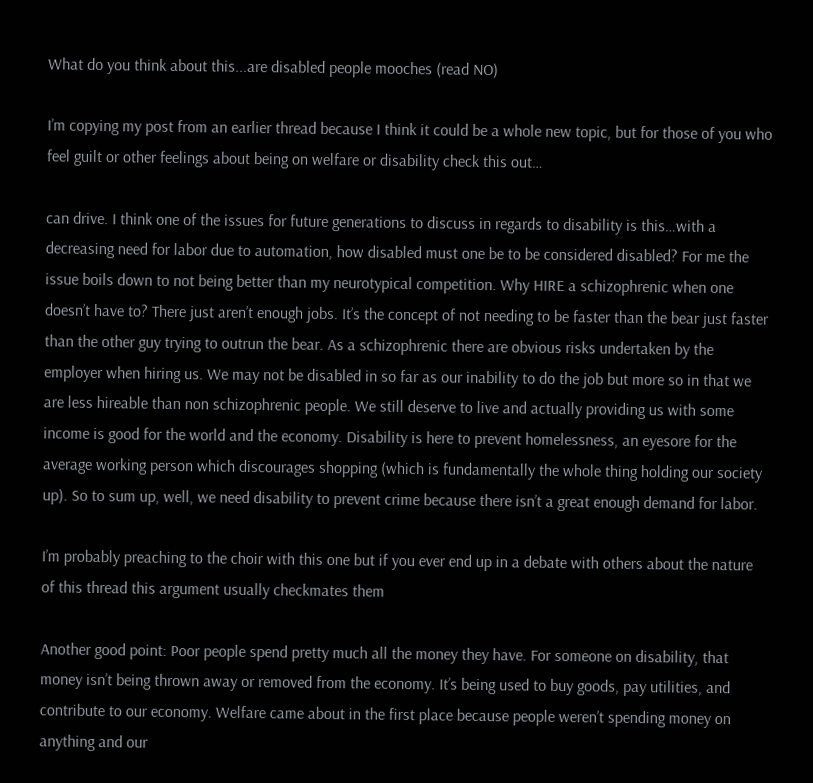What do you think about this...are disabled people mooches (read NO)

I’m copying my post from an earlier thread because I think it could be a whole new topic, but for those of you who feel guilt or other feelings about being on welfare or disability check this out…

can drive. I think one of the issues for future generations to discuss in regards to disability is this…with a decreasing need for labor due to automation, how disabled must one be to be considered disabled? For me the issue boils down to not being better than my neurotypical competition. Why HIRE a schizophrenic when one doesn’t have to? There just aren’t enough jobs. It’s the concept of not needing to be faster than the bear just faster than the other guy trying to outrun the bear. As a schizophrenic there are obvious risks undertaken by the employer when hiring us. We may not be disabled in so far as our inability to do the job but more so in that we are less hireable than non schizophrenic people. We still deserve to live and actually providing us with some income is good for the world and the economy. Disability is here to prevent homelessness, an eyesore for the average working person which discourages shopping (which is fundamentally the whole thing holding our society up). So to sum up, well, we need disability to prevent crime because there isn’t a great enough demand for labor.

I’m probably preaching to the choir with this one but if you ever end up in a debate with others about the nature of this thread this argument usually checkmates them

Another good point: Poor people spend pretty much all the money they have. For someone on disability, that money isn’t being thrown away or removed from the economy. It’s being used to buy goods, pay utilities, and contribute to our economy. Welfare came about in the first place because people weren’t spending money on anything and our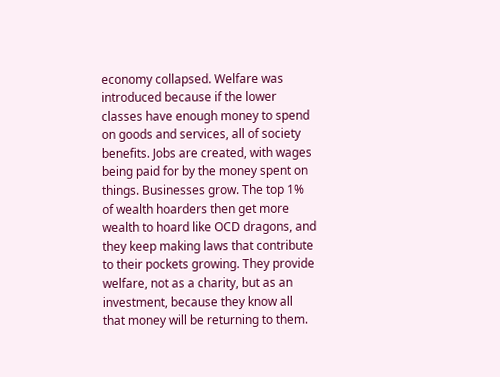economy collapsed. Welfare was introduced because if the lower classes have enough money to spend on goods and services, all of society benefits. Jobs are created, with wages being paid for by the money spent on things. Businesses grow. The top 1% of wealth hoarders then get more wealth to hoard like OCD dragons, and they keep making laws that contribute to their pockets growing. They provide welfare, not as a charity, but as an investment, because they know all that money will be returning to them.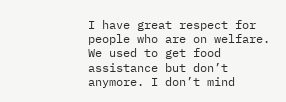I have great respect for people who are on welfare. We used to get food assistance but don’t anymore. I don’t mind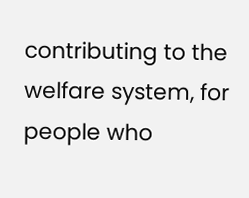contributing to the welfare system, for people who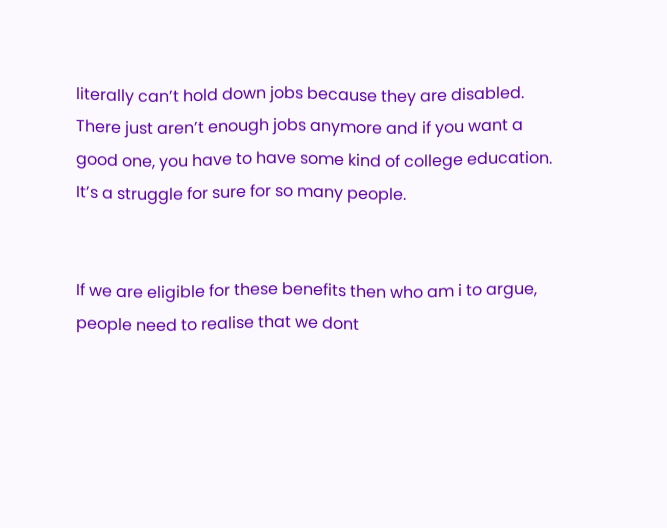literally can’t hold down jobs because they are disabled. There just aren’t enough jobs anymore and if you want a good one, you have to have some kind of college education. It’s a struggle for sure for so many people.


If we are eligible for these benefits then who am i to argue, people need to realise that we dont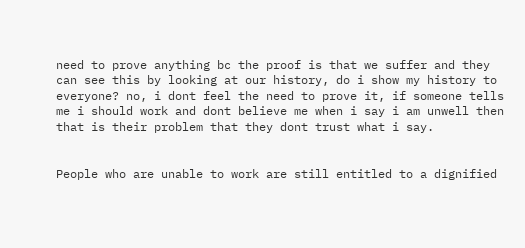need to prove anything bc the proof is that we suffer and they can see this by looking at our history, do i show my history to everyone? no, i dont feel the need to prove it, if someone tells me i should work and dont believe me when i say i am unwell then that is their problem that they dont trust what i say.


People who are unable to work are still entitled to a dignified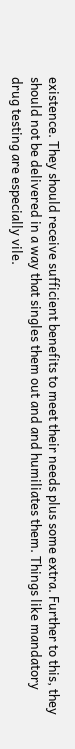existence. They should receive sufficient benefits to meet their needs plus some extra. Further to this, they should not be delivered in a way that singles them out and and humiliates them. Things like mandatory drug testing are especially vile.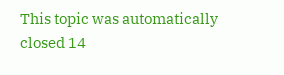This topic was automatically closed 14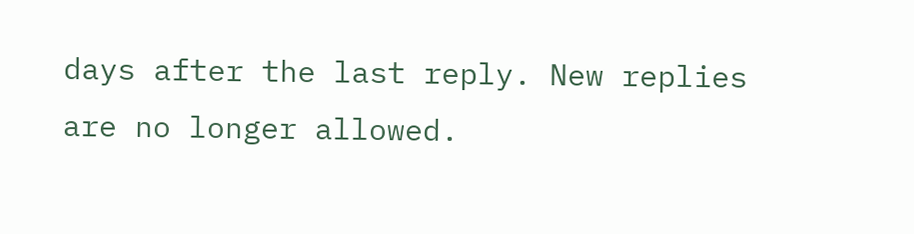days after the last reply. New replies are no longer allowed.